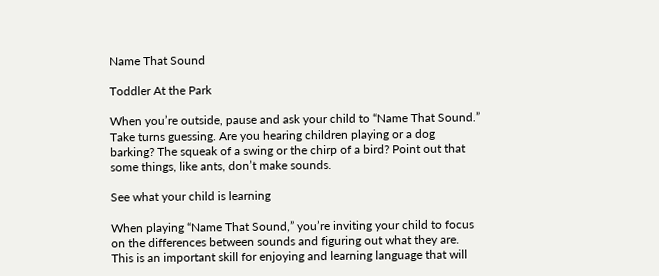Name That Sound

Toddler At the Park

When you’re outside, pause and ask your child to “Name That Sound.” Take turns guessing. Are you hearing children playing or a dog barking? The squeak of a swing or the chirp of a bird? Point out that some things, like ants, don’t make sounds.

See what your child is learning

When playing “Name That Sound,” you’re inviting your child to focus on the differences between sounds and figuring out what they are. This is an important skill for enjoying and learning language that will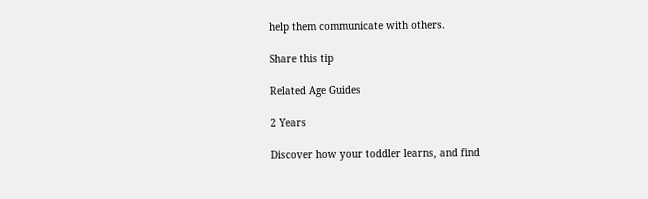help them communicate with others.

Share this tip

Related Age Guides

2 Years

Discover how your toddler learns, and find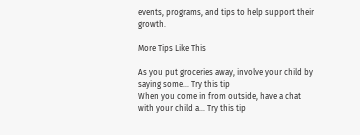events, programs, and tips to help support their growth.

More Tips Like This

As you put groceries away, involve your child by saying some... Try this tip
When you come in from outside, have a chat with your child a... Try this tip